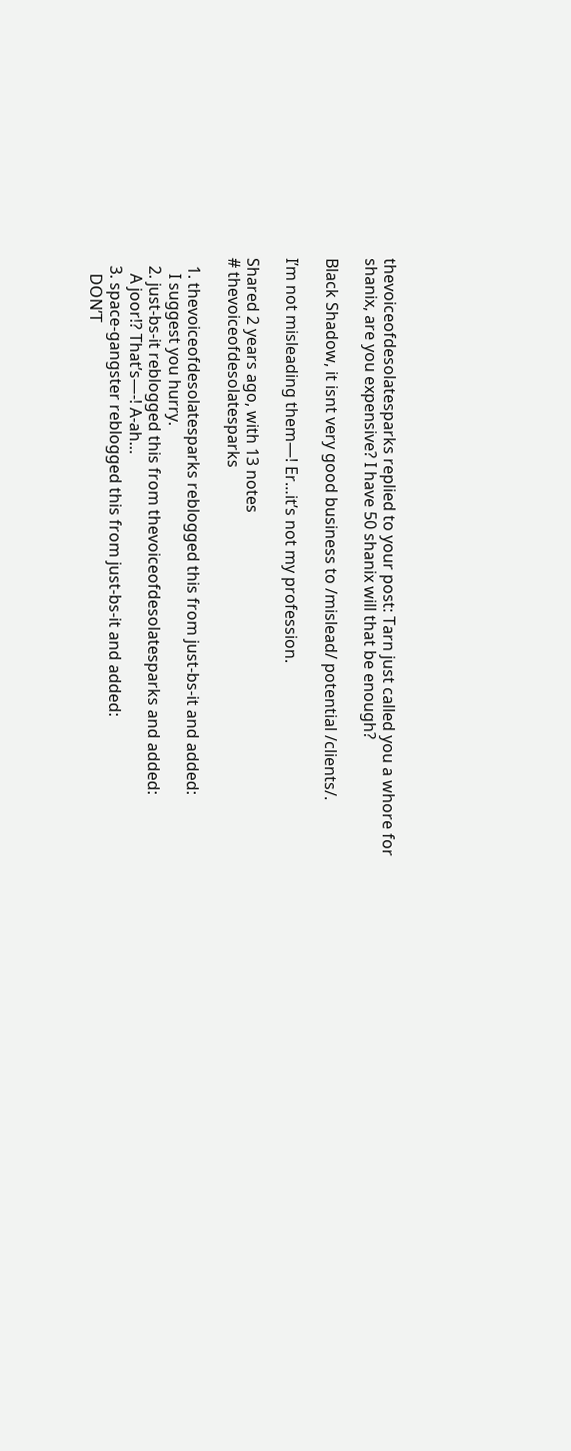thevoiceofdesolatesparks replied to your post: Tarn just called you a whore for shanix, are you expensive? I have 50 shanix will that be enough?

Black Shadow, it isnt very good business to /mislead/ potential /clients/.

I’m not misleading them—! Er…it’s not my profession.

Shared 2 years ago, with 13 notes
# thevoiceofdesolatesparks

  1. thevoiceofdesolatesparks reblogged this from just-bs-it and added:
    I suggest you hurry.
  2. just-bs-it reblogged this from thevoiceofdesolatesparks and added:
    A joor!? That’s—-! A-ah…
  3. space-gangster reblogged this from just-bs-it and added:
    DON’T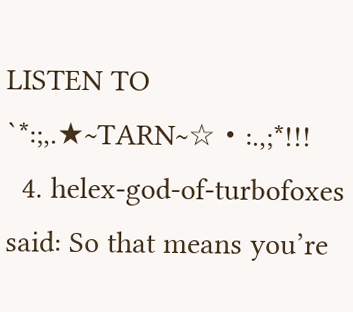LISTEN TO `*:;,.★~TARN~☆・:.,;*!!!
  4. helex-god-of-turbofoxes said: So that means you’re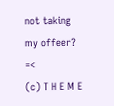not taking my offeer? =<
(c) T H E M E